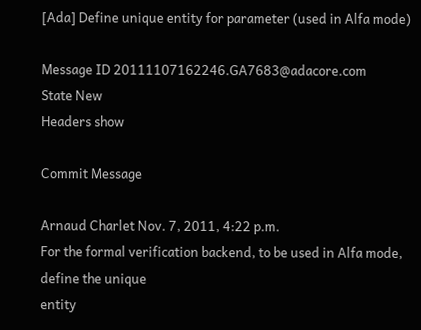[Ada] Define unique entity for parameter (used in Alfa mode)

Message ID 20111107162246.GA7683@adacore.com
State New
Headers show

Commit Message

Arnaud Charlet Nov. 7, 2011, 4:22 p.m.
For the formal verification backend, to be used in Alfa mode, define the unique
entity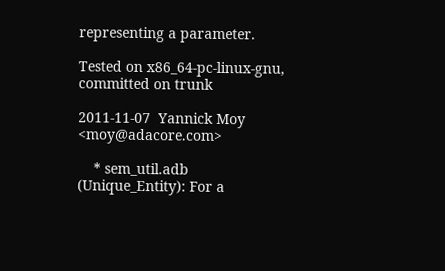representing a parameter.

Tested on x86_64-pc-linux-gnu, committed on trunk

2011-11-07  Yannick Moy  <moy@adacore.com>

    * sem_util.adb (Unique_Entity): For a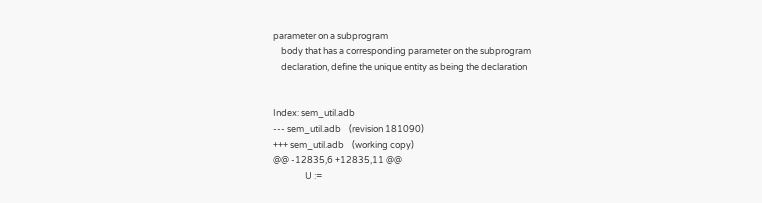parameter on a subprogram
    body that has a corresponding parameter on the subprogram
    declaration, define the unique entity as being the declaration


Index: sem_util.adb
--- sem_util.adb    (revision 181090)
+++ sem_util.adb    (working copy)
@@ -12835,6 +12835,11 @@
                U :=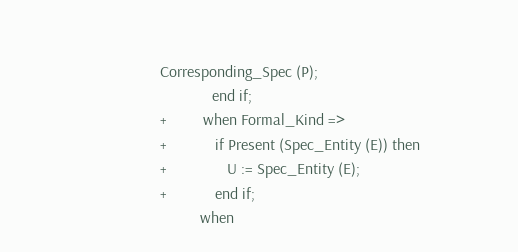Corresponding_Spec (P);
             end if;
+         when Formal_Kind =>
+            if Present (Spec_Entity (E)) then
+               U := Spec_Entity (E);
+            end if;
          when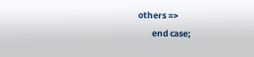others =>
       end case;